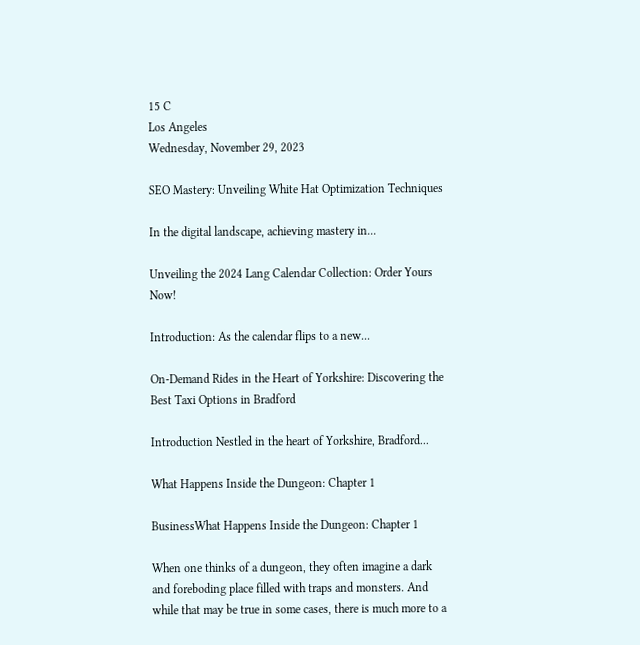15 C
Los Angeles
Wednesday, November 29, 2023

SEO Mastery: Unveiling White Hat Optimization Techniques

In the digital landscape, achieving mastery in...

Unveiling the 2024 Lang Calendar Collection: Order Yours Now!

Introduction: As the calendar flips to a new...

On-Demand Rides in the Heart of Yorkshire: Discovering the Best Taxi Options in Bradford

Introduction Nestled in the heart of Yorkshire, Bradford...

What Happens Inside the Dungeon: Chapter 1

BusinessWhat Happens Inside the Dungeon: Chapter 1

When one thinks of a dungeon, they often imagine a dark and foreboding place filled with traps and monsters. And while that may be true in some cases, there is much more to a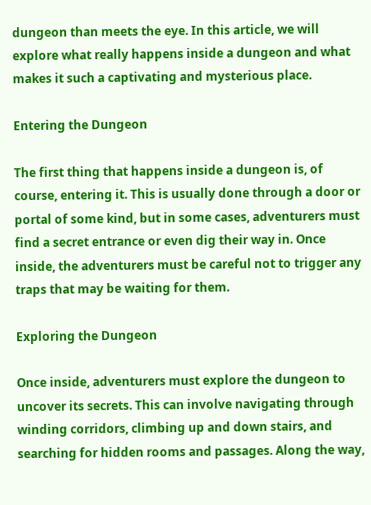dungeon than meets the eye. In this article, we will explore what really happens inside a dungeon and what makes it such a captivating and mysterious place.

Entering the Dungeon

The first thing that happens inside a dungeon is, of course, entering it. This is usually done through a door or portal of some kind, but in some cases, adventurers must find a secret entrance or even dig their way in. Once inside, the adventurers must be careful not to trigger any traps that may be waiting for them.

Exploring the Dungeon

Once inside, adventurers must explore the dungeon to uncover its secrets. This can involve navigating through winding corridors, climbing up and down stairs, and searching for hidden rooms and passages. Along the way,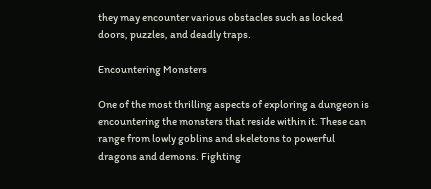they may encounter various obstacles such as locked doors, puzzles, and deadly traps.

Encountering Monsters

One of the most thrilling aspects of exploring a dungeon is encountering the monsters that reside within it. These can range from lowly goblins and skeletons to powerful dragons and demons. Fighting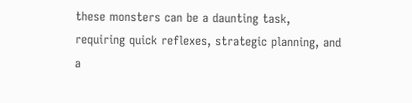these monsters can be a daunting task, requiring quick reflexes, strategic planning, and a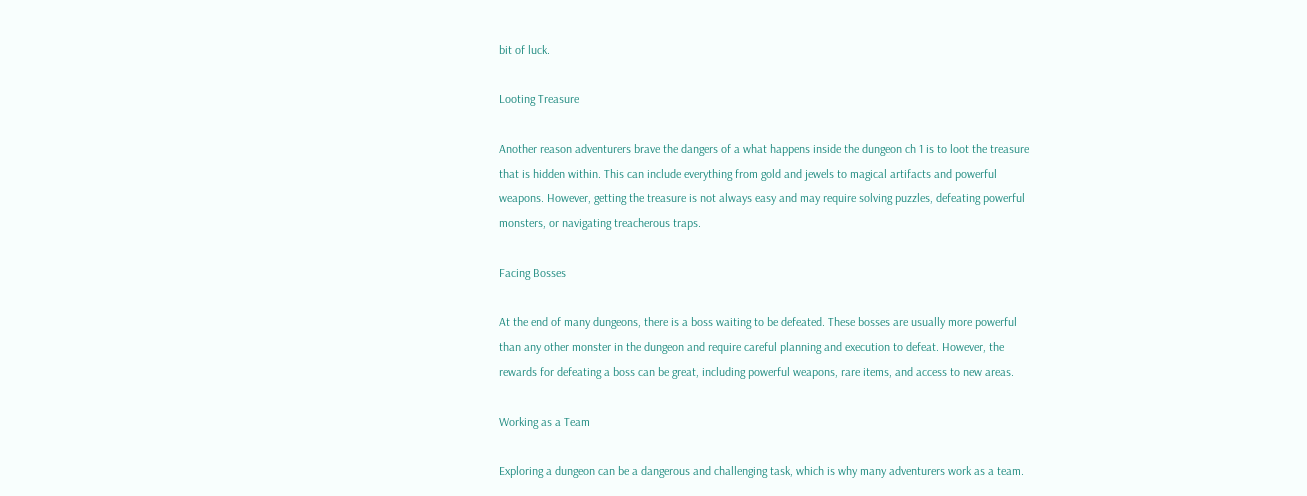bit of luck.

Looting Treasure

Another reason adventurers brave the dangers of a what happens inside the dungeon ch 1 is to loot the treasure that is hidden within. This can include everything from gold and jewels to magical artifacts and powerful weapons. However, getting the treasure is not always easy and may require solving puzzles, defeating powerful monsters, or navigating treacherous traps.

Facing Bosses

At the end of many dungeons, there is a boss waiting to be defeated. These bosses are usually more powerful than any other monster in the dungeon and require careful planning and execution to defeat. However, the rewards for defeating a boss can be great, including powerful weapons, rare items, and access to new areas.

Working as a Team

Exploring a dungeon can be a dangerous and challenging task, which is why many adventurers work as a team.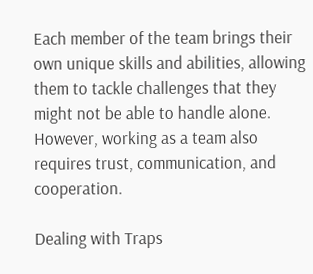Each member of the team brings their own unique skills and abilities, allowing them to tackle challenges that they might not be able to handle alone. However, working as a team also requires trust, communication, and cooperation.

Dealing with Traps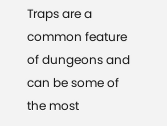Traps are a common feature of dungeons and can be some of the most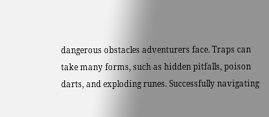dangerous obstacles adventurers face. Traps can take many forms, such as hidden pitfalls, poison darts, and exploding runes. Successfully navigating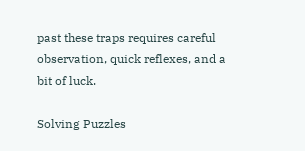past these traps requires careful observation, quick reflexes, and a bit of luck.

Solving Puzzles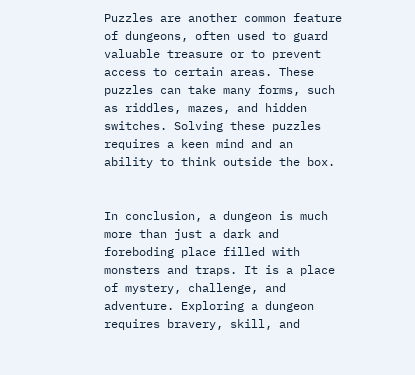Puzzles are another common feature of dungeons, often used to guard valuable treasure or to prevent access to certain areas. These puzzles can take many forms, such as riddles, mazes, and hidden switches. Solving these puzzles requires a keen mind and an ability to think outside the box.


In conclusion, a dungeon is much more than just a dark and foreboding place filled with monsters and traps. It is a place of mystery, challenge, and adventure. Exploring a dungeon requires bravery, skill, and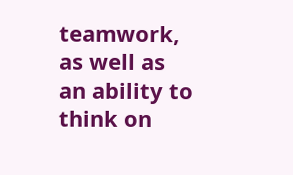teamwork, as well as an ability to think on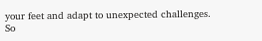your feet and adapt to unexpected challenges. So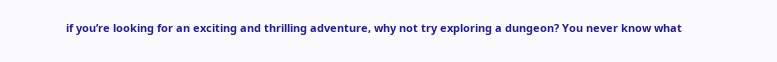if you’re looking for an exciting and thrilling adventure, why not try exploring a dungeon? You never know what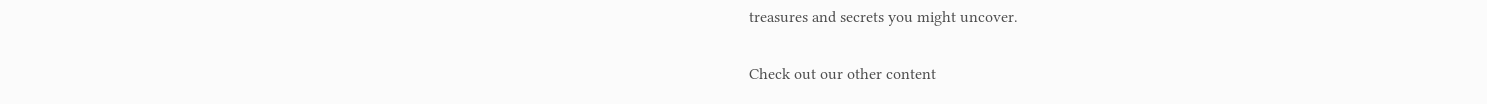treasures and secrets you might uncover.

Check out our other content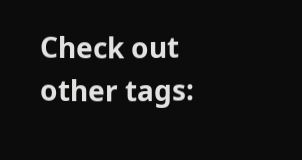Check out other tags: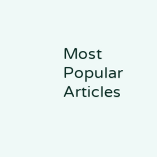Most Popular Articles